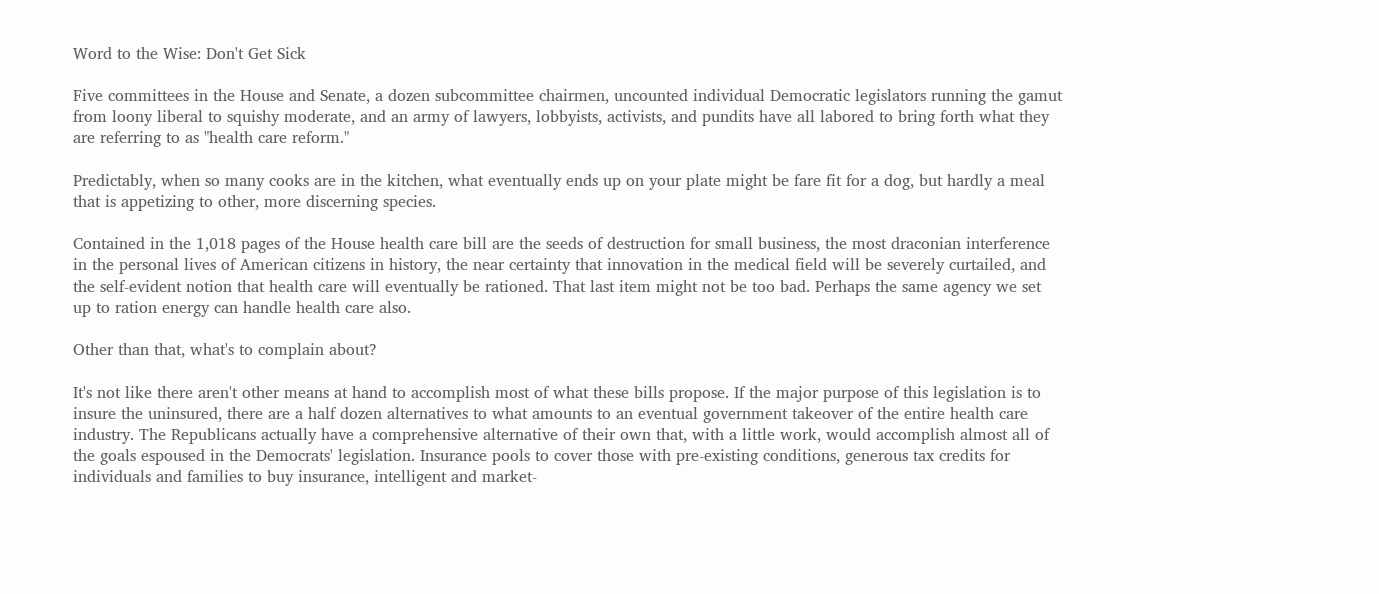Word to the Wise: Don't Get Sick

Five committees in the House and Senate, a dozen subcommittee chairmen, uncounted individual Democratic legislators running the gamut from loony liberal to squishy moderate, and an army of lawyers, lobbyists, activists, and pundits have all labored to bring forth what they are referring to as "health care reform."

Predictably, when so many cooks are in the kitchen, what eventually ends up on your plate might be fare fit for a dog, but hardly a meal that is appetizing to other, more discerning species.

Contained in the 1,018 pages of the House health care bill are the seeds of destruction for small business, the most draconian interference in the personal lives of American citizens in history, the near certainty that innovation in the medical field will be severely curtailed, and the self-evident notion that health care will eventually be rationed. That last item might not be too bad. Perhaps the same agency we set up to ration energy can handle health care also.

Other than that, what's to complain about?

It's not like there aren't other means at hand to accomplish most of what these bills propose. If the major purpose of this legislation is to insure the uninsured, there are a half dozen alternatives to what amounts to an eventual government takeover of the entire health care industry. The Republicans actually have a comprehensive alternative of their own that, with a little work, would accomplish almost all of the goals espoused in the Democrats' legislation. Insurance pools to cover those with pre-existing conditions, generous tax credits for individuals and families to buy insurance, intelligent and market-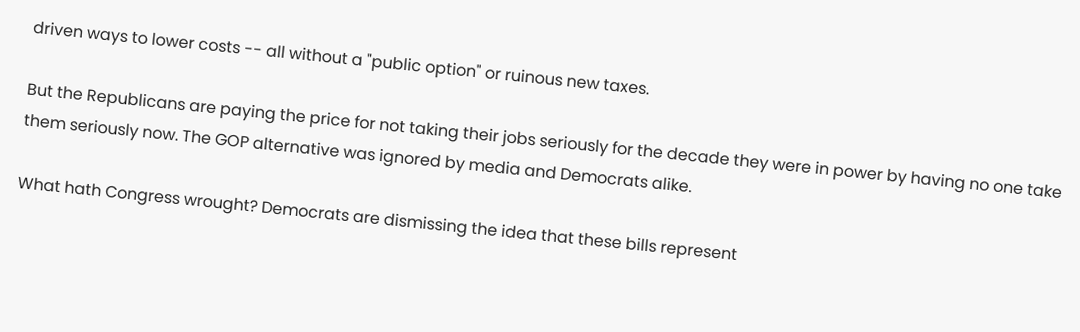driven ways to lower costs -- all without a "public option" or ruinous new taxes.

But the Republicans are paying the price for not taking their jobs seriously for the decade they were in power by having no one take them seriously now. The GOP alternative was ignored by media and Democrats alike.

What hath Congress wrought? Democrats are dismissing the idea that these bills represent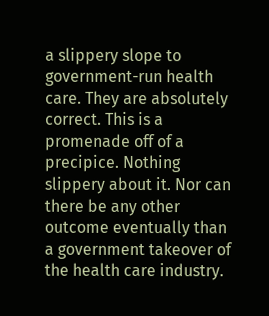a slippery slope to government-run health care. They are absolutely correct. This is a promenade off of a precipice. Nothing slippery about it. Nor can there be any other outcome eventually than a government takeover of the health care industry.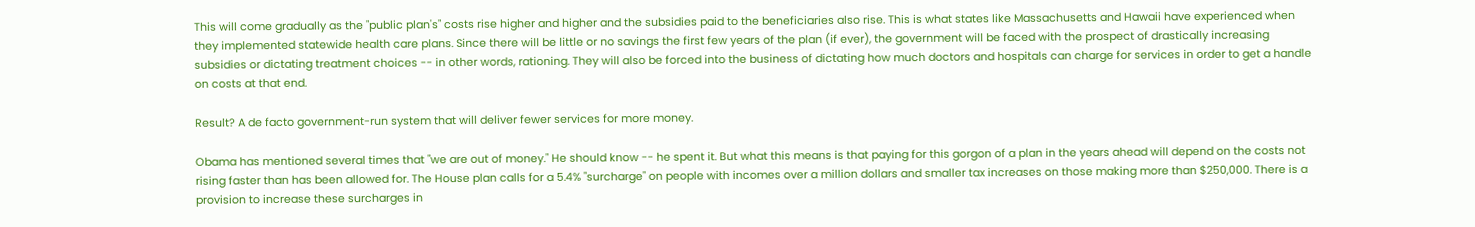This will come gradually as the "public plan's" costs rise higher and higher and the subsidies paid to the beneficiaries also rise. This is what states like Massachusetts and Hawaii have experienced when they implemented statewide health care plans. Since there will be little or no savings the first few years of the plan (if ever), the government will be faced with the prospect of drastically increasing subsidies or dictating treatment choices -- in other words, rationing. They will also be forced into the business of dictating how much doctors and hospitals can charge for services in order to get a handle on costs at that end.

Result? A de facto government-run system that will deliver fewer services for more money.

Obama has mentioned several times that "we are out of money." He should know -- he spent it. But what this means is that paying for this gorgon of a plan in the years ahead will depend on the costs not rising faster than has been allowed for. The House plan calls for a 5.4% "surcharge" on people with incomes over a million dollars and smaller tax increases on those making more than $250,000. There is a provision to increase these surcharges in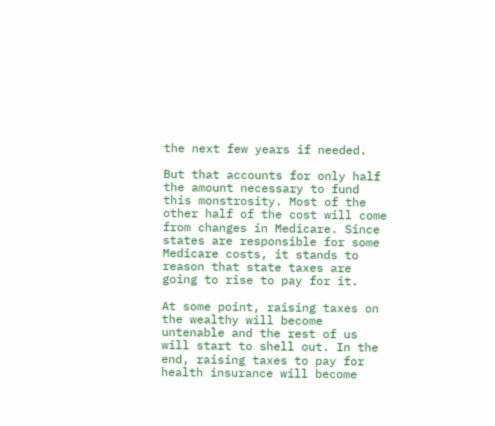the next few years if needed.

But that accounts for only half the amount necessary to fund this monstrosity. Most of the other half of the cost will come from changes in Medicare. Since states are responsible for some Medicare costs, it stands to reason that state taxes are going to rise to pay for it.

At some point, raising taxes on the wealthy will become untenable and the rest of us will start to shell out. In the end, raising taxes to pay for health insurance will become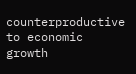counterproductive to economic growth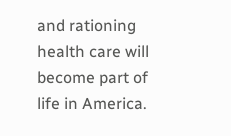and rationing health care will become part of life in America.